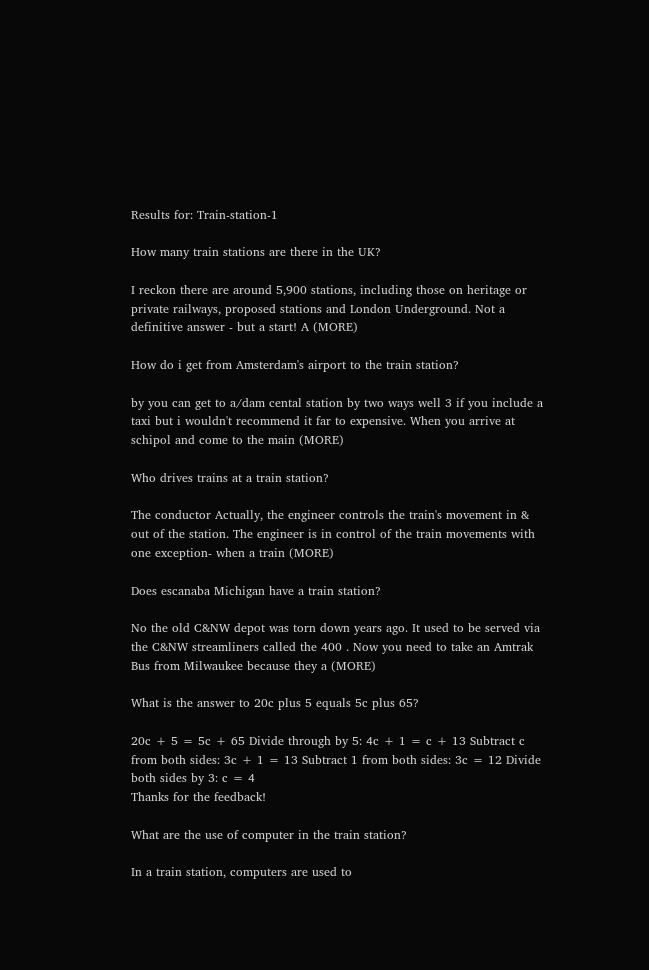Results for: Train-station-1

How many train stations are there in the UK?

I reckon there are around 5,900 stations, including those on heritage or private railways, proposed stations and London Underground. Not a definitive answer - but a start! A (MORE)

How do i get from Amsterdam's airport to the train station?

by you can get to a/dam cental station by two ways well 3 if you include a taxi but i wouldn't recommend it far to expensive. When you arrive at schipol and come to the main (MORE)

Who drives trains at a train station?

The conductor Actually, the engineer controls the train's movement in & out of the station. The engineer is in control of the train movements with one exception- when a train (MORE)

Does escanaba Michigan have a train station?

No the old C&NW depot was torn down years ago. It used to be served via the C&NW streamliners called the 400 . Now you need to take an Amtrak Bus from Milwaukee because they a (MORE)

What is the answer to 20c plus 5 equals 5c plus 65?

20c + 5 = 5c + 65 Divide through by 5: 4c + 1 = c + 13 Subtract c from both sides: 3c + 1 = 13 Subtract 1 from both sides: 3c = 12 Divide both sides by 3: c = 4
Thanks for the feedback!

What are the use of computer in the train station?

In a train station, computers are used to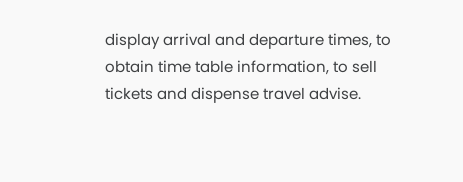display arrival and departure times, to obtain time table information, to sell tickets and dispense travel advise.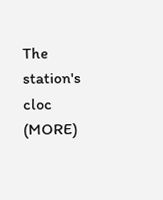The station's cloc (MORE)